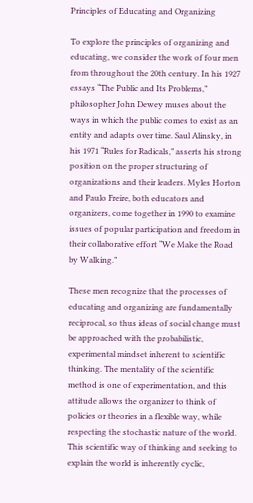Principles of Educating and Organizing

To explore the principles of organizing and educating, we consider the work of four men from throughout the 20th century. In his 1927 essays “The Public and Its Problems,” philosopher John Dewey muses about the ways in which the public comes to exist as an entity and adapts over time. Saul Alinsky, in his 1971 “Rules for Radicals,” asserts his strong position on the proper structuring of organizations and their leaders. Myles Horton and Paulo Freire, both educators and organizers, come together in 1990 to examine issues of popular participation and freedom in their collaborative effort “We Make the Road by Walking.”

These men recognize that the processes of educating and organizing are fundamentally reciprocal, so thus ideas of social change must be approached with the probabilistic, experimental mindset inherent to scientific thinking. The mentality of the scientific method is one of experimentation, and this attitude allows the organizer to think of policies or theories in a flexible way, while respecting the stochastic nature of the world. This scientific way of thinking and seeking to explain the world is inherently cyclic,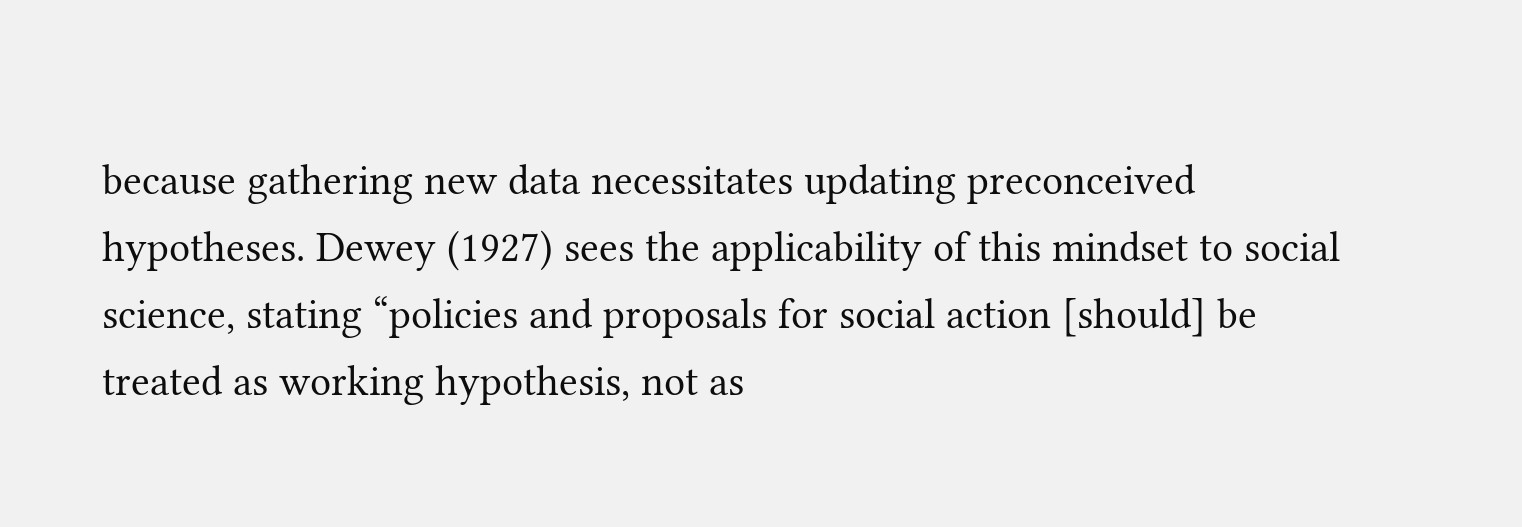because gathering new data necessitates updating preconceived hypotheses. Dewey (1927) sees the applicability of this mindset to social science, stating “policies and proposals for social action [should] be treated as working hypothesis, not as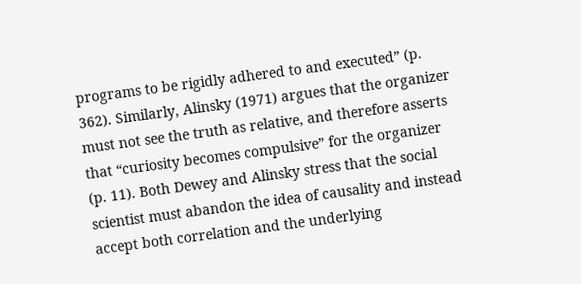programs to be rigidly adhered to and executed” (p. 362). Similarly, Alinsky (1971) argues that the organizer must not see the truth as relative, and therefore asserts that “curiosity becomes compulsive” for the organizer (p. 11). Both Dewey and Alinsky stress that the social scientist must abandon the idea of causality and instead accept both correlation and the underlying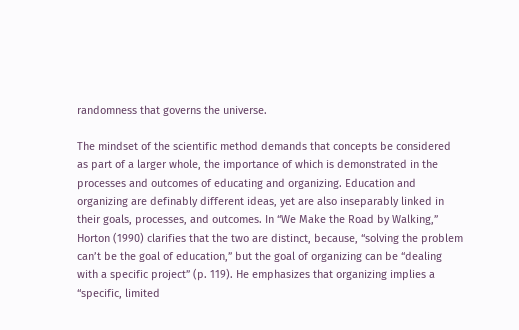randomness that governs the universe.

The mindset of the scientific method demands that concepts be considered as part of a larger whole, the importance of which is demonstrated in the processes and outcomes of educating and organizing. Education and organizing are definably different ideas, yet are also inseparably linked in their goals, processes, and outcomes. In “We Make the Road by Walking,” Horton (1990) clarifies that the two are distinct, because, “solving the problem can’t be the goal of education,” but the goal of organizing can be “dealing with a specific project” (p. 119). He emphasizes that organizing implies a “specific, limited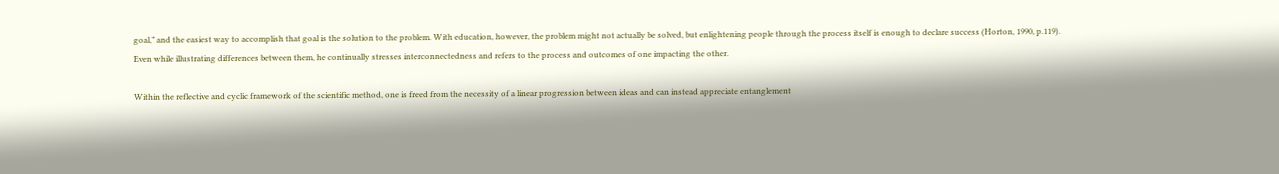goal,” and the easiest way to accomplish that goal is the solution to the problem. With education, however, the problem might not actually be solved, but enlightening people through the process itself is enough to declare success (Horton, 1990, p.119). Even while illustrating differences between them, he continually stresses interconnectedness and refers to the process and outcomes of one impacting the other.

Within the reflective and cyclic framework of the scientific method, one is freed from the necessity of a linear progression between ideas and can instead appreciate entanglement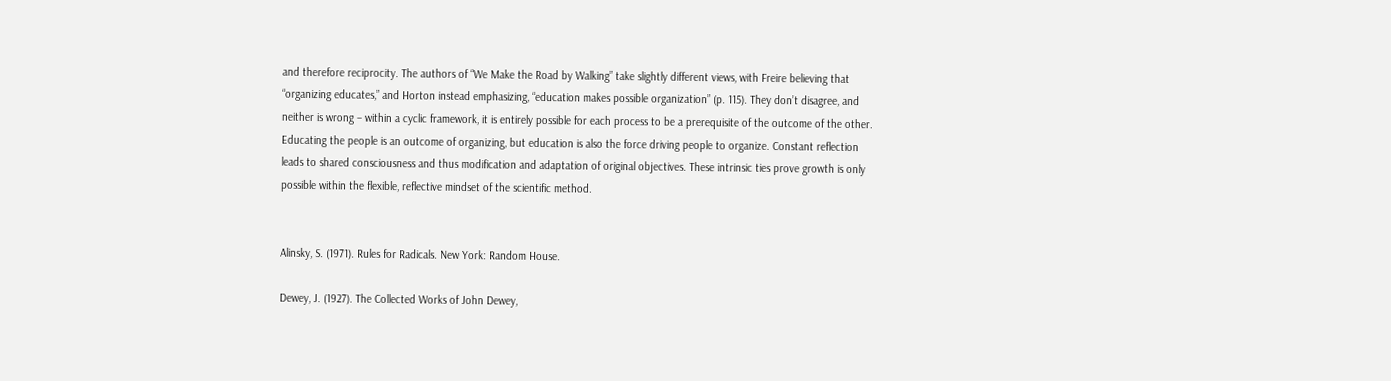and therefore reciprocity. The authors of “We Make the Road by Walking” take slightly different views, with Freire believing that “organizing educates,” and Horton instead emphasizing, “education makes possible organization” (p. 115). They don’t disagree, and neither is wrong – within a cyclic framework, it is entirely possible for each process to be a prerequisite of the outcome of the other. Educating the people is an outcome of organizing, but education is also the force driving people to organize. Constant reflection leads to shared consciousness and thus modification and adaptation of original objectives. These intrinsic ties prove growth is only possible within the flexible, reflective mindset of the scientific method.


Alinsky, S. (1971). Rules for Radicals. New York: Random House.

Dewey, J. (1927). The Collected Works of John Dewey,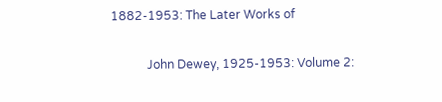1882-1953: The Later Works of

            John Dewey, 1925-1953: Volume 2: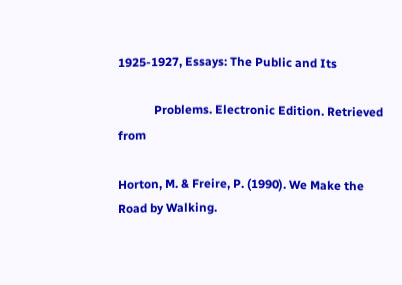1925-1927, Essays: The Public and Its

            Problems. Electronic Edition. Retrieved from

Horton, M. & Freire, P. (1990). We Make the Road by Walking.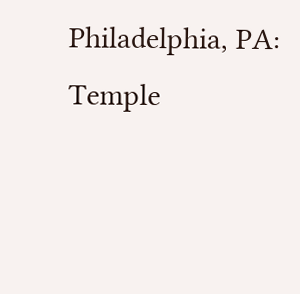Philadelphia, PA:                                                 Temple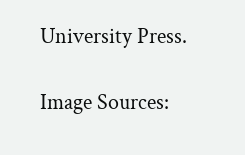University Press.

Image Sources: